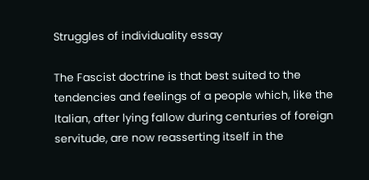Struggles of individuality essay

The Fascist doctrine is that best suited to the tendencies and feelings of a people which, like the Italian, after lying fallow during centuries of foreign servitude, are now reasserting itself in the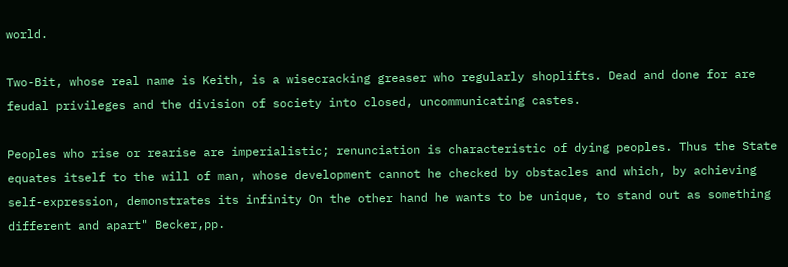world.

Two-Bit, whose real name is Keith, is a wisecracking greaser who regularly shoplifts. Dead and done for are feudal privileges and the division of society into closed, uncommunicating castes.

Peoples who rise or rearise are imperialistic; renunciation is characteristic of dying peoples. Thus the State equates itself to the will of man, whose development cannot he checked by obstacles and which, by achieving self-expression, demonstrates its infinity On the other hand he wants to be unique, to stand out as something different and apart" Becker,pp.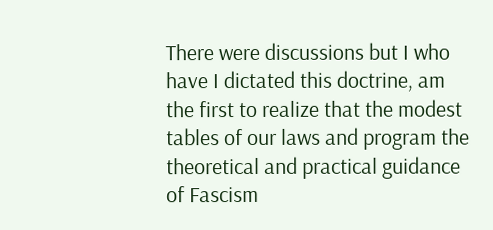There were discussions but I who have I dictated this doctrine, am the first to realize that the modest tables of our laws and program the theoretical and practical guidance of Fascism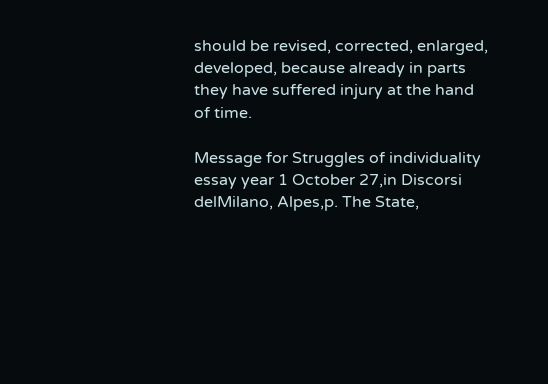should be revised, corrected, enlarged, developed, because already in parts they have suffered injury at the hand of time.

Message for Struggles of individuality essay year 1 October 27,in Discorsi delMilano, Alpes,p. The State,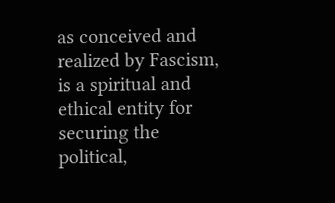as conceived and realized by Fascism, is a spiritual and ethical entity for securing the political,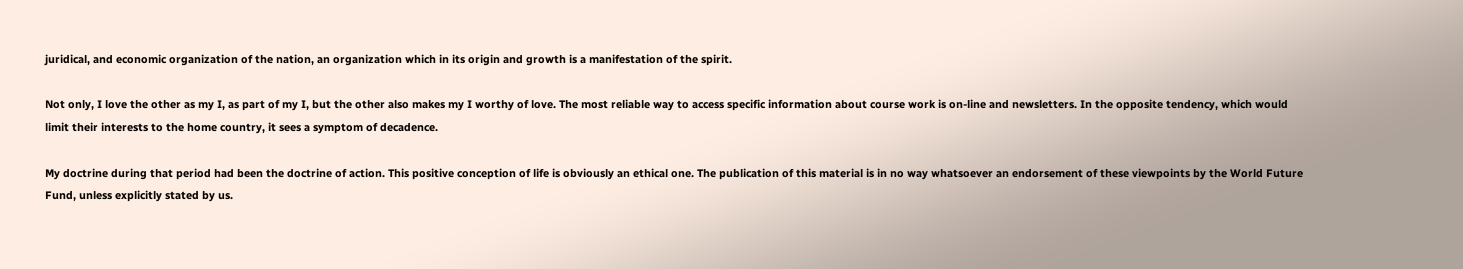juridical, and economic organization of the nation, an organization which in its origin and growth is a manifestation of the spirit.

Not only, I love the other as my I, as part of my I, but the other also makes my I worthy of love. The most reliable way to access specific information about course work is on-line and newsletters. In the opposite tendency, which would limit their interests to the home country, it sees a symptom of decadence.

My doctrine during that period had been the doctrine of action. This positive conception of life is obviously an ethical one. The publication of this material is in no way whatsoever an endorsement of these viewpoints by the World Future Fund, unless explicitly stated by us.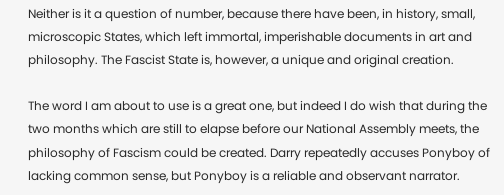Neither is it a question of number, because there have been, in history, small, microscopic States, which left immortal, imperishable documents in art and philosophy. The Fascist State is, however, a unique and original creation.

The word I am about to use is a great one, but indeed I do wish that during the two months which are still to elapse before our National Assembly meets, the philosophy of Fascism could be created. Darry repeatedly accuses Ponyboy of lacking common sense, but Ponyboy is a reliable and observant narrator.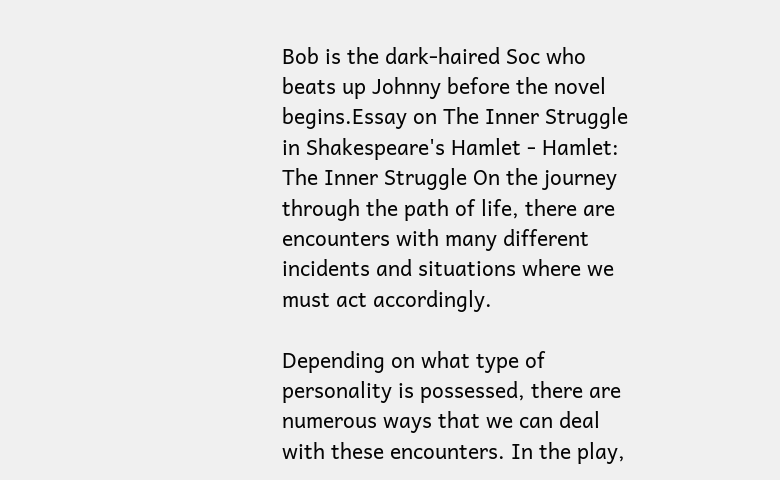Bob is the dark-haired Soc who beats up Johnny before the novel begins.Essay on The Inner Struggle in Shakespeare's Hamlet - Hamlet: The Inner Struggle On the journey through the path of life, there are encounters with many different incidents and situations where we must act accordingly.

Depending on what type of personality is possessed, there are numerous ways that we can deal with these encounters. In the play,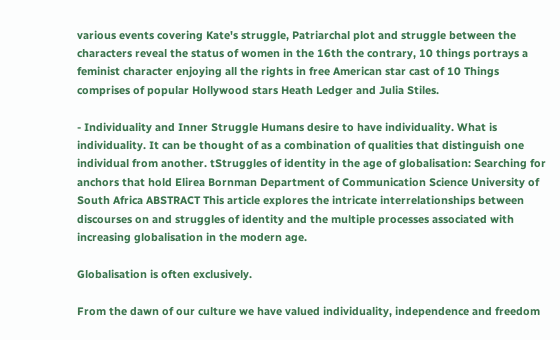various events covering Kate's struggle, Patriarchal plot and struggle between the characters reveal the status of women in the 16th the contrary, 10 things portrays a feminist character enjoying all the rights in free American star cast of 10 Things comprises of popular Hollywood stars Heath Ledger and Julia Stiles.

- Individuality and Inner Struggle Humans desire to have individuality. What is individuality. It can be thought of as a combination of qualities that distinguish one individual from another. tStruggles of identity in the age of globalisation: Searching for anchors that hold Elirea Bornman Department of Communication Science University of South Africa ABSTRACT This article explores the intricate interrelationships between discourses on and struggles of identity and the multiple processes associated with increasing globalisation in the modern age.

Globalisation is often exclusively.

From the dawn of our culture we have valued individuality, independence and freedom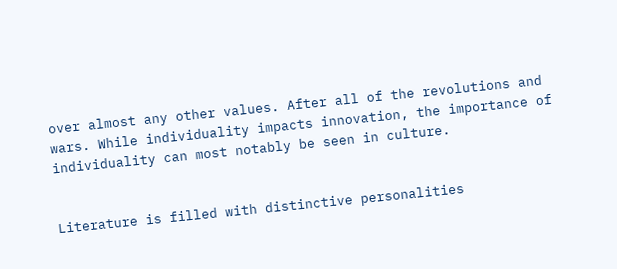over almost any other values. After all of the revolutions and wars. While individuality impacts innovation, the importance of individuality can most notably be seen in culture.


Literature is filled with distinctive personalities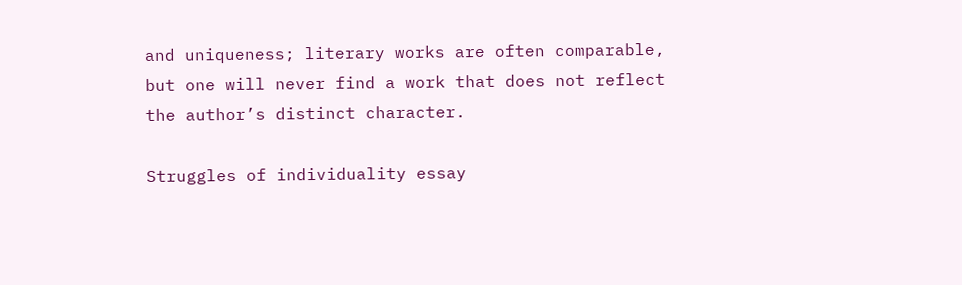and uniqueness; literary works are often comparable, but one will never find a work that does not reflect the author’s distinct character.

Struggles of individuality essay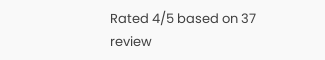Rated 4/5 based on 37 review